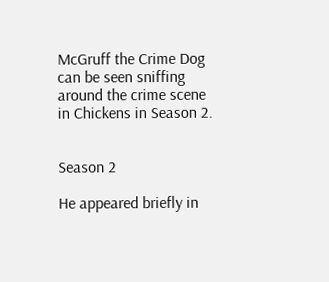McGruff the Crime Dog can be seen sniffing around the crime scene in Chickens in Season 2.


Season 2

He appeared briefly in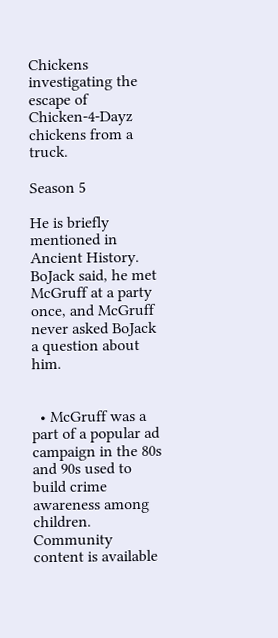Chickens investigating the escape of Chicken-4-Dayz chickens from a truck.

Season 5

He is briefly mentioned in Ancient History. BoJack said, he met McGruff at a party once, and McGruff never asked BoJack a question about him.


  • McGruff was a part of a popular ad campaign in the 80s and 90s used to build crime awareness among children.
Community content is available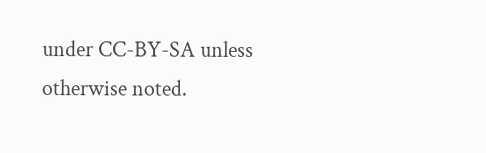under CC-BY-SA unless otherwise noted.